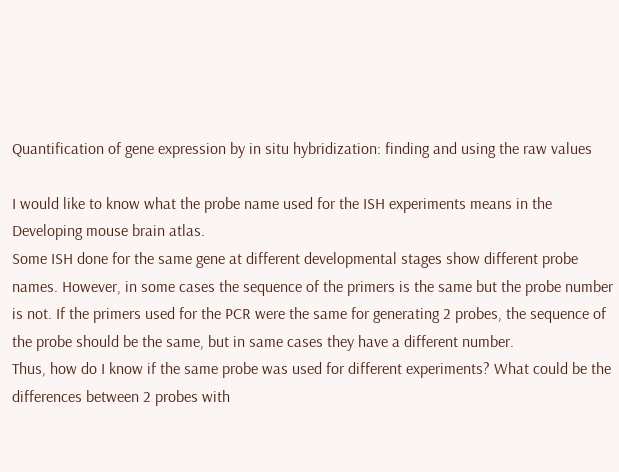Quantification of gene expression by in situ hybridization: finding and using the raw values

I would like to know what the probe name used for the ISH experiments means in the Developing mouse brain atlas.
Some ISH done for the same gene at different developmental stages show different probe names. However, in some cases the sequence of the primers is the same but the probe number is not. If the primers used for the PCR were the same for generating 2 probes, the sequence of the probe should be the same, but in same cases they have a different number.
Thus, how do I know if the same probe was used for different experiments? What could be the differences between 2 probes with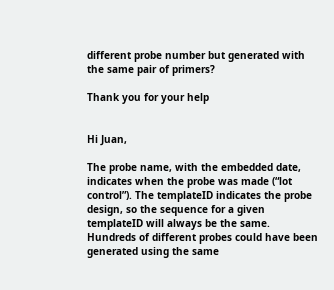different probe number but generated with the same pair of primers?

Thank you for your help


Hi Juan,

The probe name, with the embedded date, indicates when the probe was made (“lot control”). The templateID indicates the probe design, so the sequence for a given templateID will always be the same. Hundreds of different probes could have been generated using the same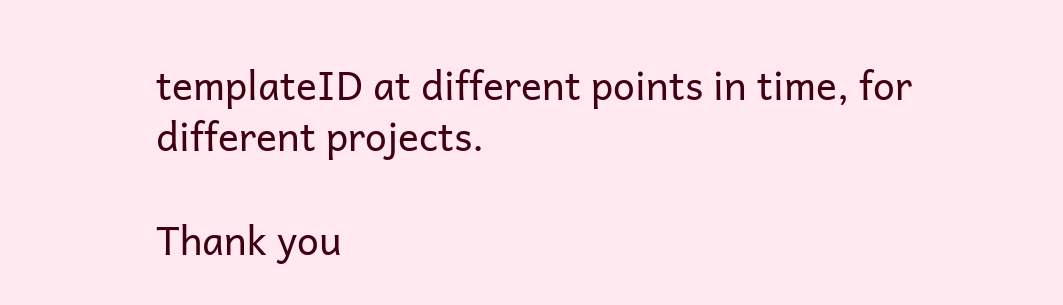templateID at different points in time, for different projects.

Thank you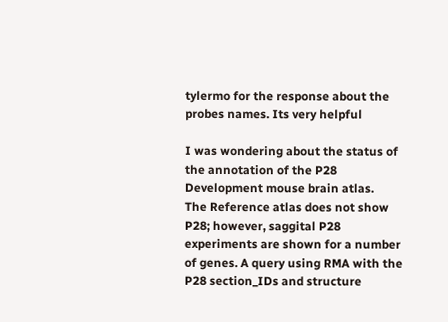tylermo for the response about the probes names. Its very helpful

I was wondering about the status of the annotation of the P28 Development mouse brain atlas.
The Reference atlas does not show P28; however, saggital P28 experiments are shown for a number of genes. A query using RMA with the P28 section_IDs and structure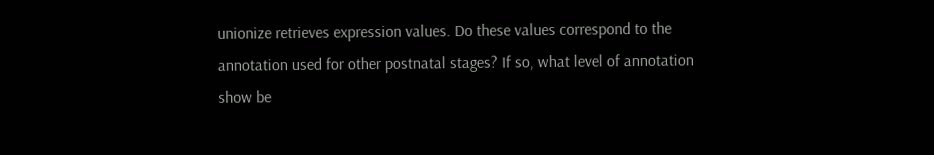unionize retrieves expression values. Do these values correspond to the annotation used for other postnatal stages? If so, what level of annotation show be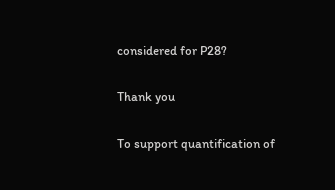considered for P28?

Thank you

To support quantification of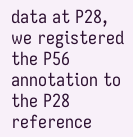data at P28, we registered the P56 annotation to the P28 reference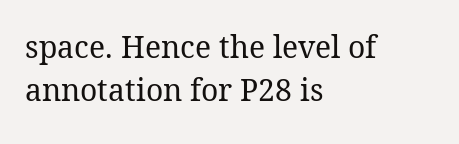space. Hence the level of annotation for P28 is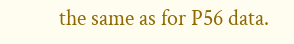the same as for P56 data.